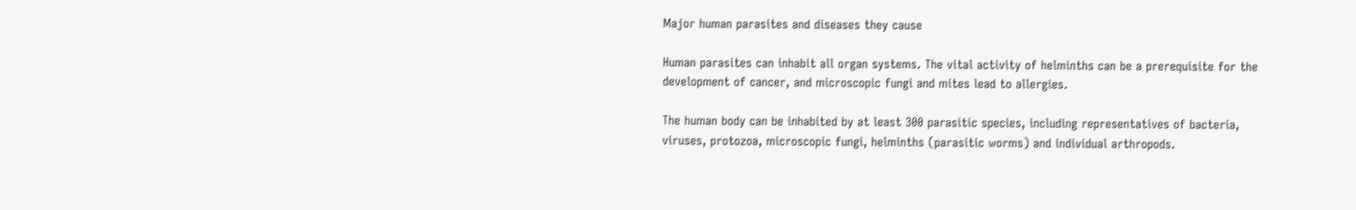Major human parasites and diseases they cause

Human parasites can inhabit all organ systems. The vital activity of helminths can be a prerequisite for the development of cancer, and microscopic fungi and mites lead to allergies.

The human body can be inhabited by at least 300 parasitic species, including representatives of bacteria, viruses, protozoa, microscopic fungi, helminths (parasitic worms) and individual arthropods.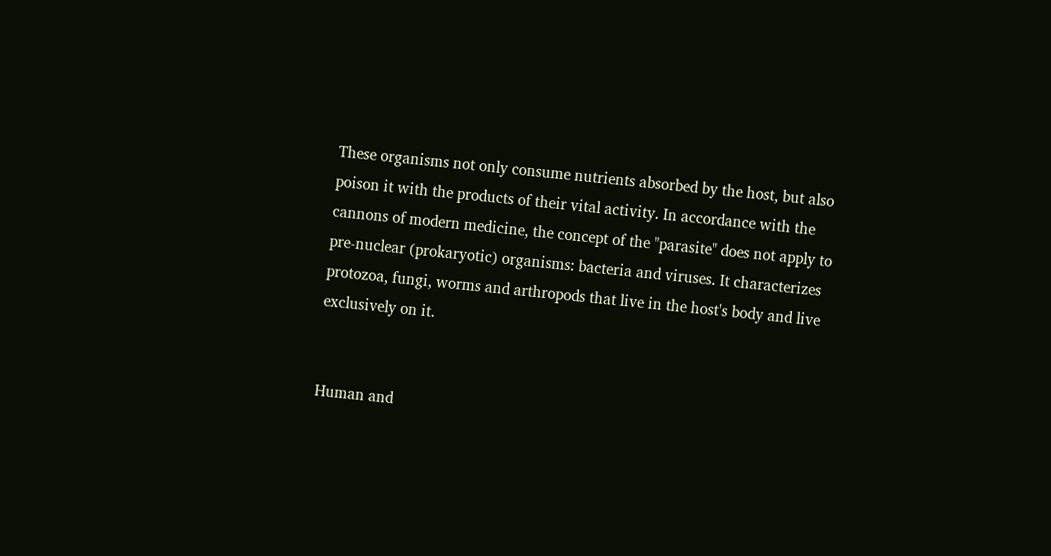These organisms not only consume nutrients absorbed by the host, but also poison it with the products of their vital activity. In accordance with the cannons of modern medicine, the concept of the "parasite" does not apply to pre-nuclear (prokaryotic) organisms: bacteria and viruses. It characterizes protozoa, fungi, worms and arthropods that live in the host's body and live exclusively on it.


Human and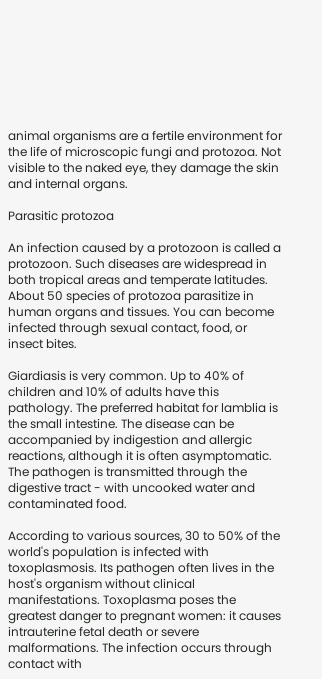animal organisms are a fertile environment for the life of microscopic fungi and protozoa. Not visible to the naked eye, they damage the skin and internal organs.

Parasitic protozoa

An infection caused by a protozoon is called a protozoon. Such diseases are widespread in both tropical areas and temperate latitudes. About 50 species of protozoa parasitize in human organs and tissues. You can become infected through sexual contact, food, or insect bites.

Giardiasis is very common. Up to 40% of children and 10% of adults have this pathology. The preferred habitat for lamblia is the small intestine. The disease can be accompanied by indigestion and allergic reactions, although it is often asymptomatic. The pathogen is transmitted through the digestive tract - with uncooked water and contaminated food.

According to various sources, 30 to 50% of the world's population is infected with toxoplasmosis. Its pathogen often lives in the host's organism without clinical manifestations. Toxoplasma poses the greatest danger to pregnant women: it causes intrauterine fetal death or severe malformations. The infection occurs through contact with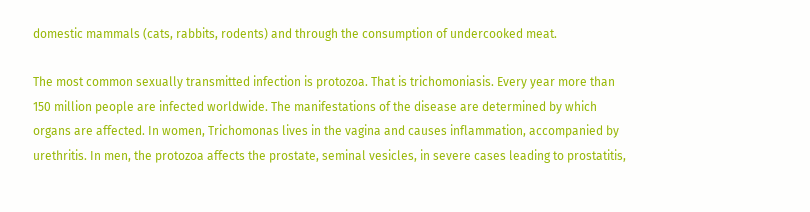domestic mammals (cats, rabbits, rodents) and through the consumption of undercooked meat.

The most common sexually transmitted infection is protozoa. That is trichomoniasis. Every year more than 150 million people are infected worldwide. The manifestations of the disease are determined by which organs are affected. In women, Trichomonas lives in the vagina and causes inflammation, accompanied by urethritis. In men, the protozoa affects the prostate, seminal vesicles, in severe cases leading to prostatitis,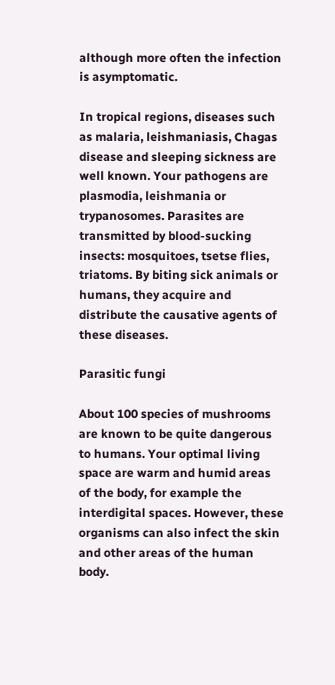although more often the infection is asymptomatic.

In tropical regions, diseases such as malaria, leishmaniasis, Chagas disease and sleeping sickness are well known. Your pathogens are plasmodia, leishmania or trypanosomes. Parasites are transmitted by blood-sucking insects: mosquitoes, tsetse flies, triatoms. By biting sick animals or humans, they acquire and distribute the causative agents of these diseases.

Parasitic fungi

About 100 species of mushrooms are known to be quite dangerous to humans. Your optimal living space are warm and humid areas of the body, for example the interdigital spaces. However, these organisms can also infect the skin and other areas of the human body.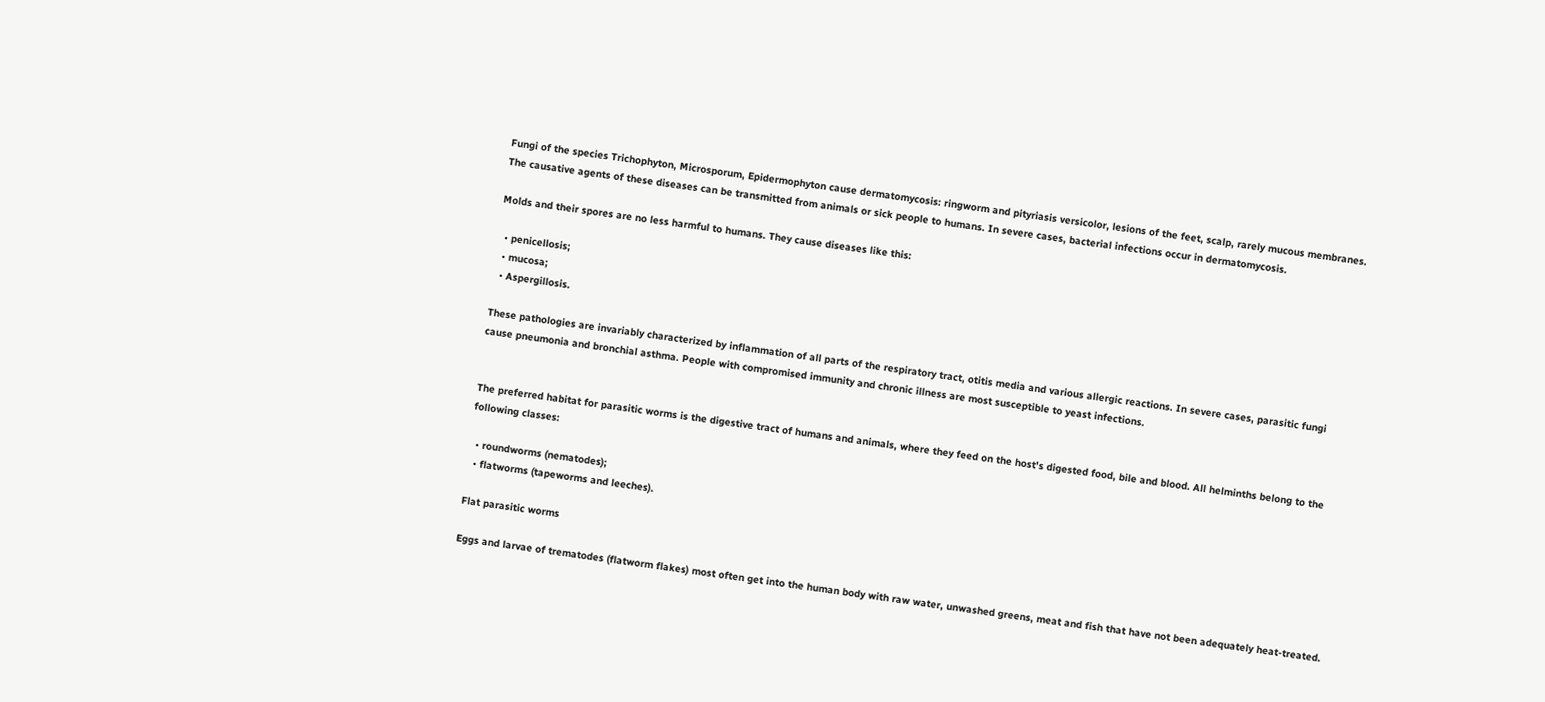Fungi of the species Trichophyton, Microsporum, Epidermophyton cause dermatomycosis: ringworm and pityriasis versicolor, lesions of the feet, scalp, rarely mucous membranes. The causative agents of these diseases can be transmitted from animals or sick people to humans. In severe cases, bacterial infections occur in dermatomycosis.

Molds and their spores are no less harmful to humans. They cause diseases like this:

  • penicellosis;
  • mucosa;
  • Aspergillosis.

These pathologies are invariably characterized by inflammation of all parts of the respiratory tract, otitis media and various allergic reactions. In severe cases, parasitic fungi cause pneumonia and bronchial asthma. People with compromised immunity and chronic illness are most susceptible to yeast infections.


The preferred habitat for parasitic worms is the digestive tract of humans and animals, where they feed on the host's digested food, bile and blood. All helminths belong to the following classes:

  • roundworms (nematodes);
  • flatworms (tapeworms and leeches).

Flat parasitic worms

Eggs and larvae of trematodes (flatworm flakes) most often get into the human body with raw water, unwashed greens, meat and fish that have not been adequately heat-treated.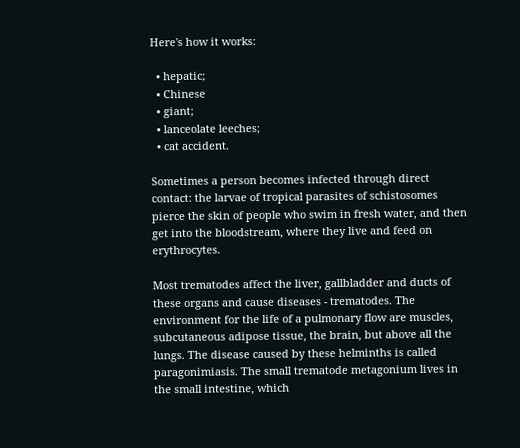Here's how it works:

  • hepatic;
  • Chinese
  • giant;
  • lanceolate leeches;
  • cat accident.

Sometimes a person becomes infected through direct contact: the larvae of tropical parasites of schistosomes pierce the skin of people who swim in fresh water, and then get into the bloodstream, where they live and feed on erythrocytes.

Most trematodes affect the liver, gallbladder and ducts of these organs and cause diseases - trematodes. The environment for the life of a pulmonary flow are muscles, subcutaneous adipose tissue, the brain, but above all the lungs. The disease caused by these helminths is called paragonimiasis. The small trematode metagonium lives in the small intestine, which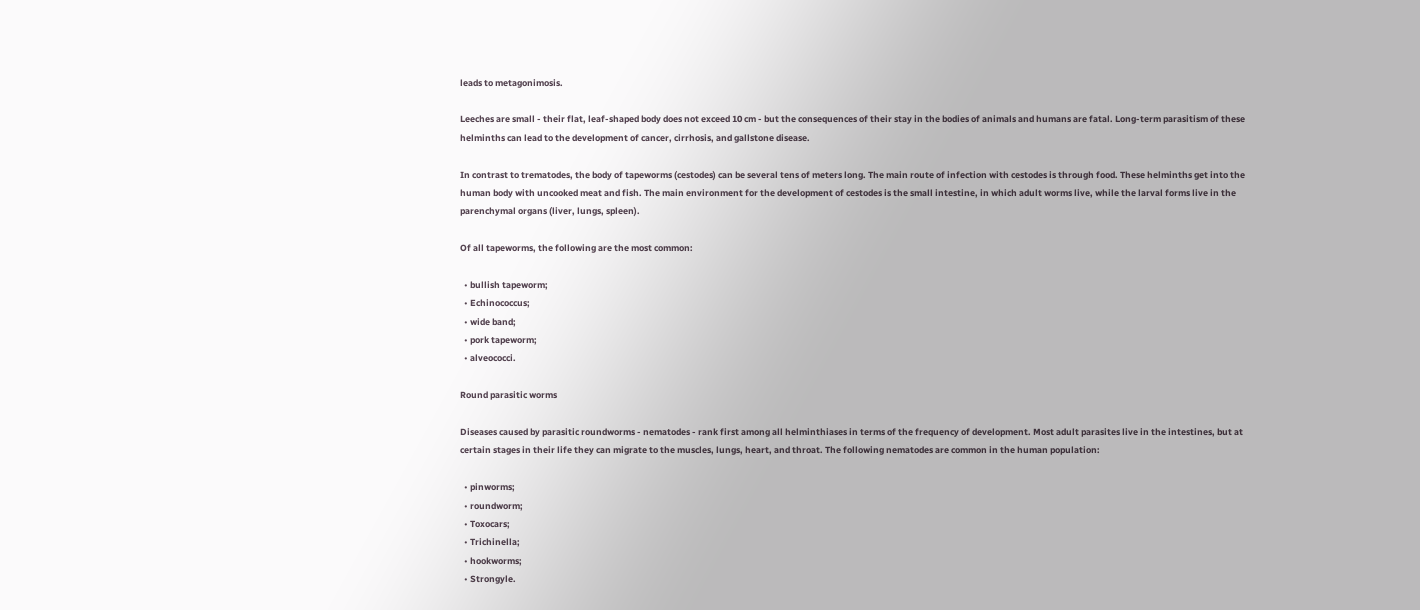leads to metagonimosis.

Leeches are small - their flat, leaf-shaped body does not exceed 10 cm - but the consequences of their stay in the bodies of animals and humans are fatal. Long-term parasitism of these helminths can lead to the development of cancer, cirrhosis, and gallstone disease.

In contrast to trematodes, the body of tapeworms (cestodes) can be several tens of meters long. The main route of infection with cestodes is through food. These helminths get into the human body with uncooked meat and fish. The main environment for the development of cestodes is the small intestine, in which adult worms live, while the larval forms live in the parenchymal organs (liver, lungs, spleen).

Of all tapeworms, the following are the most common:

  • bullish tapeworm;
  • Echinococcus;
  • wide band;
  • pork tapeworm;
  • alveococci.

Round parasitic worms

Diseases caused by parasitic roundworms - nematodes - rank first among all helminthiases in terms of the frequency of development. Most adult parasites live in the intestines, but at certain stages in their life they can migrate to the muscles, lungs, heart, and throat. The following nematodes are common in the human population:

  • pinworms;
  • roundworm;
  • Toxocars;
  • Trichinella;
  • hookworms;
  • Strongyle.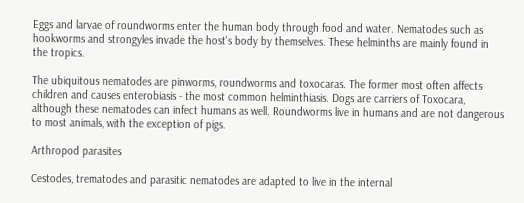Eggs and larvae of roundworms enter the human body through food and water. Nematodes such as hookworms and strongyles invade the host's body by themselves. These helminths are mainly found in the tropics.

The ubiquitous nematodes are pinworms, roundworms and toxocaras. The former most often affects children and causes enterobiasis - the most common helminthiasis. Dogs are carriers of Toxocara, although these nematodes can infect humans as well. Roundworms live in humans and are not dangerous to most animals, with the exception of pigs.

Arthropod parasites

Cestodes, trematodes and parasitic nematodes are adapted to live in the internal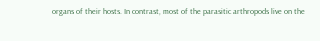organs of their hosts. In contrast, most of the parasitic arthropods live on the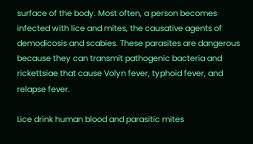surface of the body. Most often, a person becomes infected with lice and mites, the causative agents of demodicosis and scabies. These parasites are dangerous because they can transmit pathogenic bacteria and rickettsiae that cause Volyn fever, typhoid fever, and relapse fever.

Lice drink human blood and parasitic mites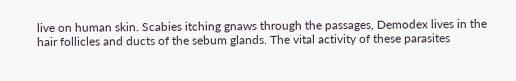live on human skin. Scabies itching gnaws through the passages, Demodex lives in the hair follicles and ducts of the sebum glands. The vital activity of these parasites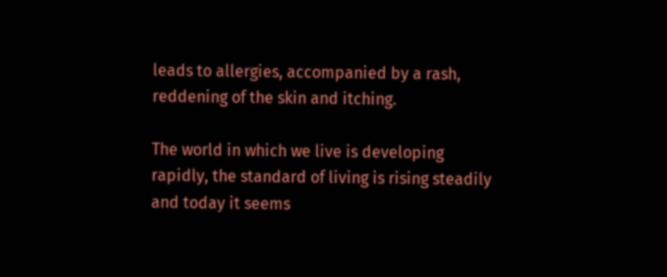leads to allergies, accompanied by a rash, reddening of the skin and itching.

The world in which we live is developing rapidly, the standard of living is rising steadily and today it seems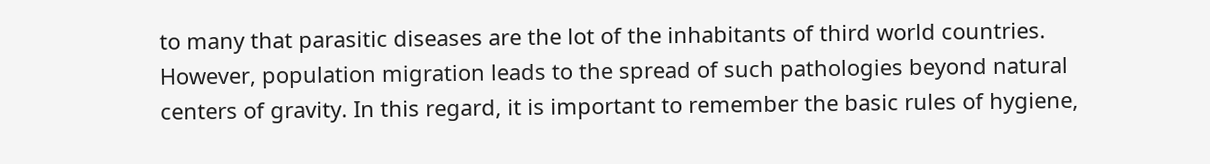to many that parasitic diseases are the lot of the inhabitants of third world countries. However, population migration leads to the spread of such pathologies beyond natural centers of gravity. In this regard, it is important to remember the basic rules of hygiene,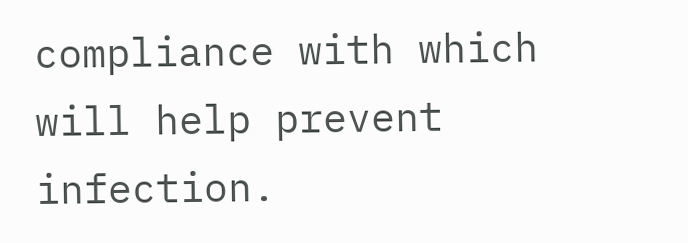compliance with which will help prevent infection.